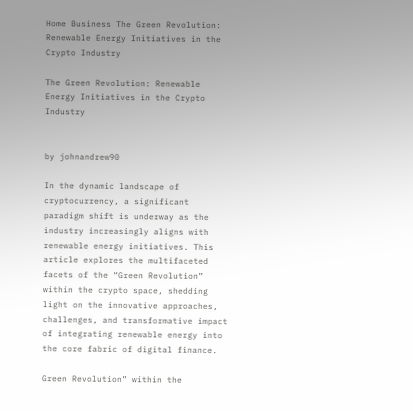Home Business The Green Revolution: Renewable Energy Initiatives in the Crypto Industry

The Green Revolution: Renewable Energy Initiatives in the Crypto Industry


by johnandrew90

In the dynamic landscape of cryptocurrency, a significant paradigm shift is underway as the industry increasingly aligns with renewable energy initiatives. This article explores the multifaceted facets of the “Green Revolution” within the crypto space, shedding light on the innovative approaches, challenges, and transformative impact of integrating renewable energy into the core fabric of digital finance.

Green Revolution” within the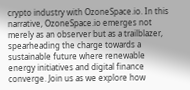crypto industry with OzoneSpace.io. In this narrative, OzoneSpace.io emerges not merely as an observer but as a trailblazer, spearheading the charge towards a sustainable future where renewable energy initiatives and digital finance converge. Join us as we explore how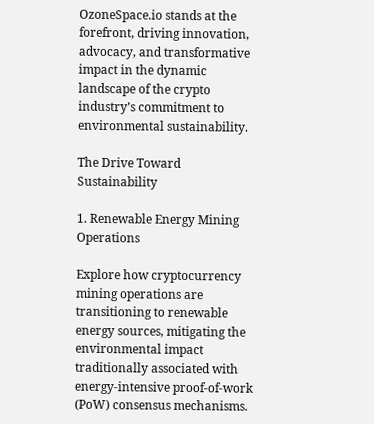OzoneSpace.io stands at the forefront, driving innovation, advocacy, and transformative impact in the dynamic landscape of the crypto industry’s commitment to environmental sustainability.

The Drive Toward Sustainability

1. Renewable Energy Mining Operations

Explore how cryptocurrency mining operations are transitioning to renewable energy sources, mitigating the environmental impact traditionally associated with energy-intensive proof-of-work (PoW) consensus mechanisms.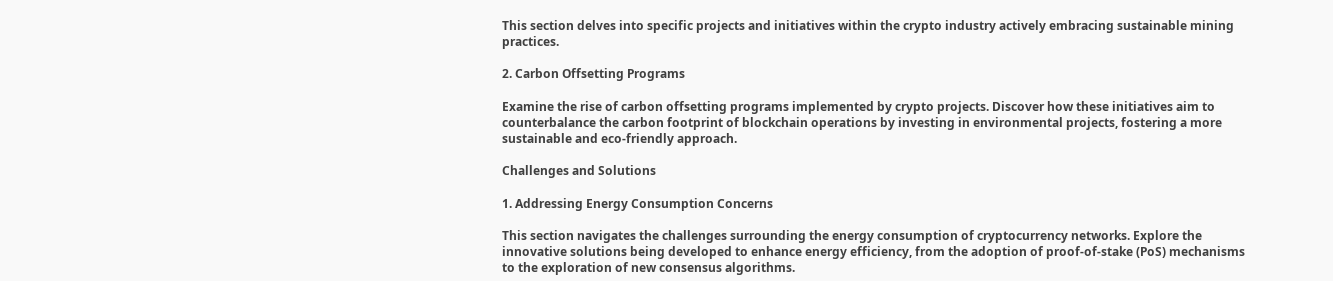This section delves into specific projects and initiatives within the crypto industry actively embracing sustainable mining practices.

2. Carbon Offsetting Programs

Examine the rise of carbon offsetting programs implemented by crypto projects. Discover how these initiatives aim to counterbalance the carbon footprint of blockchain operations by investing in environmental projects, fostering a more sustainable and eco-friendly approach.

Challenges and Solutions

1. Addressing Energy Consumption Concerns

This section navigates the challenges surrounding the energy consumption of cryptocurrency networks. Explore the innovative solutions being developed to enhance energy efficiency, from the adoption of proof-of-stake (PoS) mechanisms to the exploration of new consensus algorithms.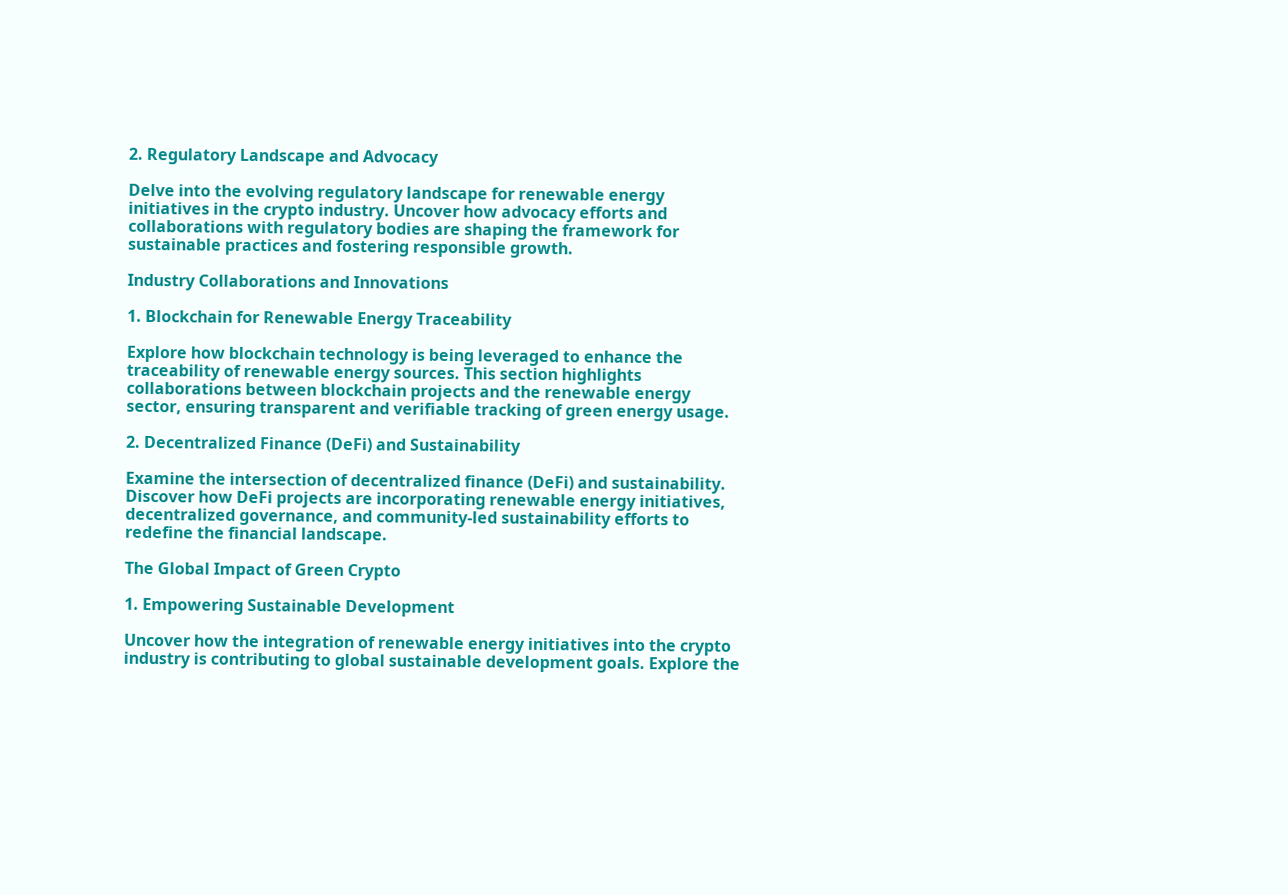2. Regulatory Landscape and Advocacy

Delve into the evolving regulatory landscape for renewable energy initiatives in the crypto industry. Uncover how advocacy efforts and collaborations with regulatory bodies are shaping the framework for sustainable practices and fostering responsible growth.

Industry Collaborations and Innovations

1. Blockchain for Renewable Energy Traceability

Explore how blockchain technology is being leveraged to enhance the traceability of renewable energy sources. This section highlights collaborations between blockchain projects and the renewable energy sector, ensuring transparent and verifiable tracking of green energy usage.

2. Decentralized Finance (DeFi) and Sustainability

Examine the intersection of decentralized finance (DeFi) and sustainability. Discover how DeFi projects are incorporating renewable energy initiatives, decentralized governance, and community-led sustainability efforts to redefine the financial landscape.

The Global Impact of Green Crypto

1. Empowering Sustainable Development

Uncover how the integration of renewable energy initiatives into the crypto industry is contributing to global sustainable development goals. Explore the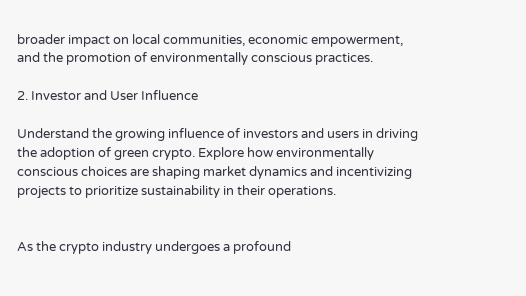broader impact on local communities, economic empowerment, and the promotion of environmentally conscious practices.

2. Investor and User Influence

Understand the growing influence of investors and users in driving the adoption of green crypto. Explore how environmentally conscious choices are shaping market dynamics and incentivizing projects to prioritize sustainability in their operations.


As the crypto industry undergoes a profound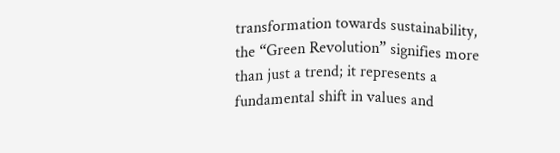transformation towards sustainability, the “Green Revolution” signifies more than just a trend; it represents a fundamental shift in values and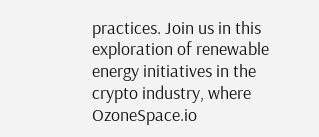practices. Join us in this exploration of renewable energy initiatives in the crypto industry, where OzoneSpace.io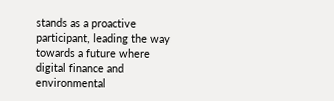stands as a proactive participant, leading the way towards a future where digital finance and environmental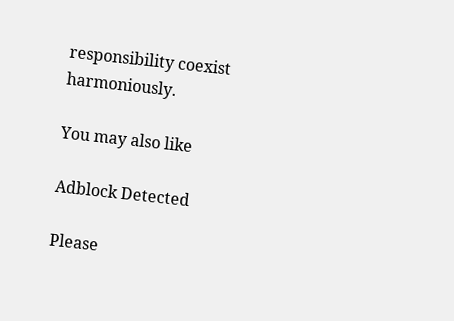responsibility coexist harmoniously.

You may also like

Adblock Detected

Please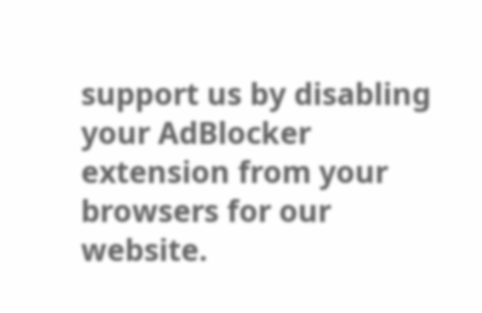support us by disabling your AdBlocker extension from your browsers for our website.